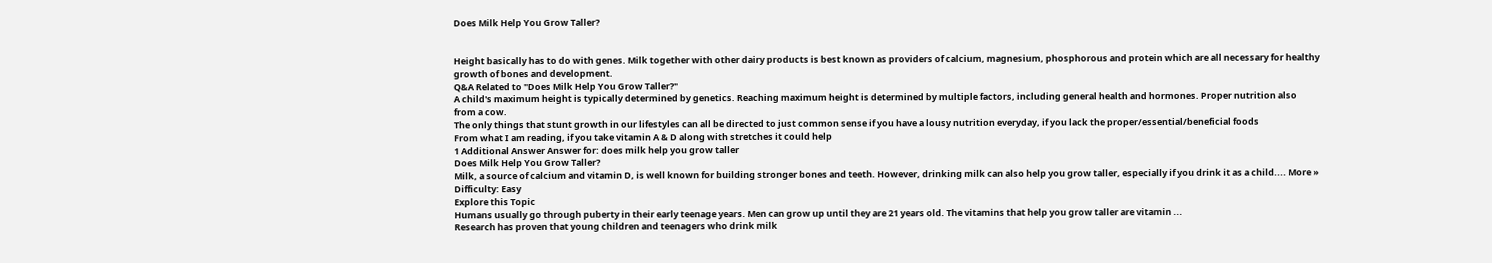Does Milk Help You Grow Taller?


Height basically has to do with genes. Milk together with other dairy products is best known as providers of calcium, magnesium, phosphorous and protein which are all necessary for healthy growth of bones and development.
Q&A Related to "Does Milk Help You Grow Taller?"
A child's maximum height is typically determined by genetics. Reaching maximum height is determined by multiple factors, including general health and hormones. Proper nutrition also
from a cow.
The only things that stunt growth in our lifestyles can all be directed to just common sense if you have a lousy nutrition everyday, if you lack the proper/essential/beneficial foods
From what I am reading, if you take vitamin A & D along with stretches it could help
1 Additional Answer Answer for: does milk help you grow taller
Does Milk Help You Grow Taller?
Milk, a source of calcium and vitamin D, is well known for building stronger bones and teeth. However, drinking milk can also help you grow taller, especially if you drink it as a child.... More »
Difficulty: Easy
Explore this Topic
Humans usually go through puberty in their early teenage years. Men can grow up until they are 21 years old. The vitamins that help you grow taller are vitamin ...
Research has proven that young children and teenagers who drink milk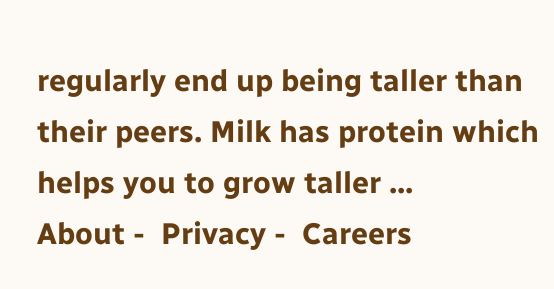regularly end up being taller than their peers. Milk has protein which helps you to grow taller ...
About -  Privacy -  Careers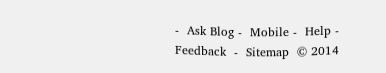-  Ask Blog -  Mobile -  Help -  Feedback  -  Sitemap  © 2014